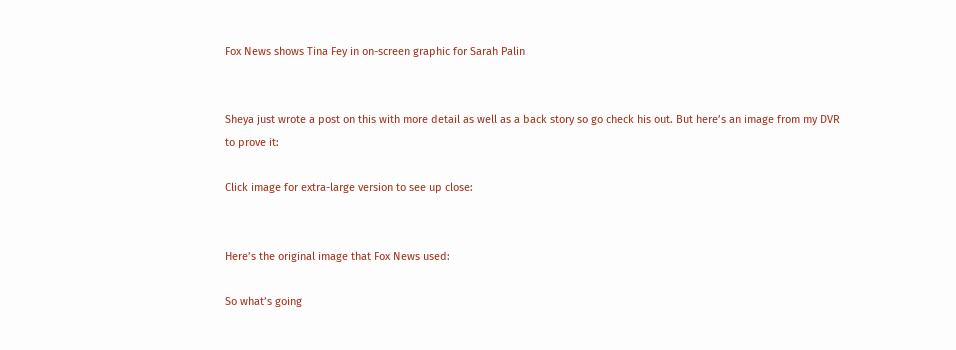Fox News shows Tina Fey in on-screen graphic for Sarah Palin


Sheya just wrote a post on this with more detail as well as a back story so go check his out. But here’s an image from my DVR to prove it:

Click image for extra-large version to see up close:


Here’s the original image that Fox News used:

So what’s going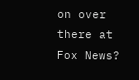on over there at Fox News?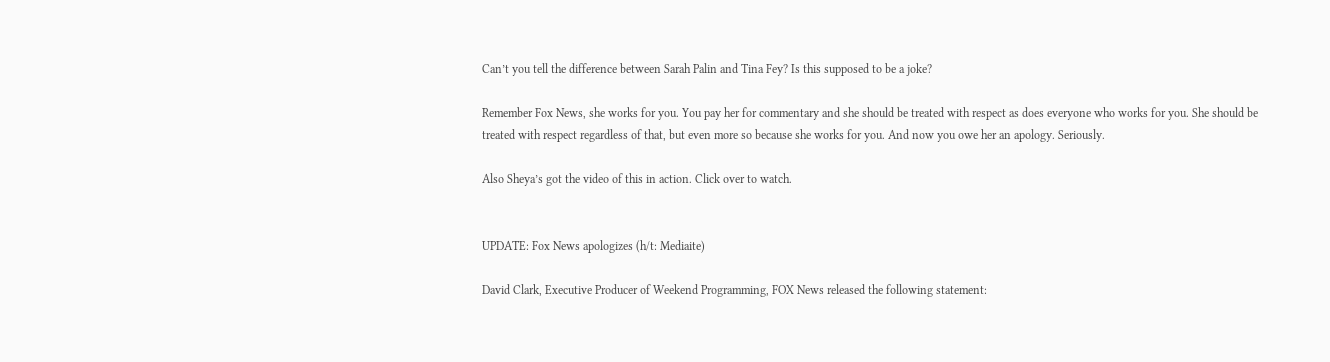Can’t you tell the difference between Sarah Palin and Tina Fey? Is this supposed to be a joke?

Remember Fox News, she works for you. You pay her for commentary and she should be treated with respect as does everyone who works for you. She should be treated with respect regardless of that, but even more so because she works for you. And now you owe her an apology. Seriously.

Also Sheya’s got the video of this in action. Click over to watch.


UPDATE: Fox News apologizes (h/t: Mediaite)

David Clark, Executive Producer of Weekend Programming, FOX News released the following statement: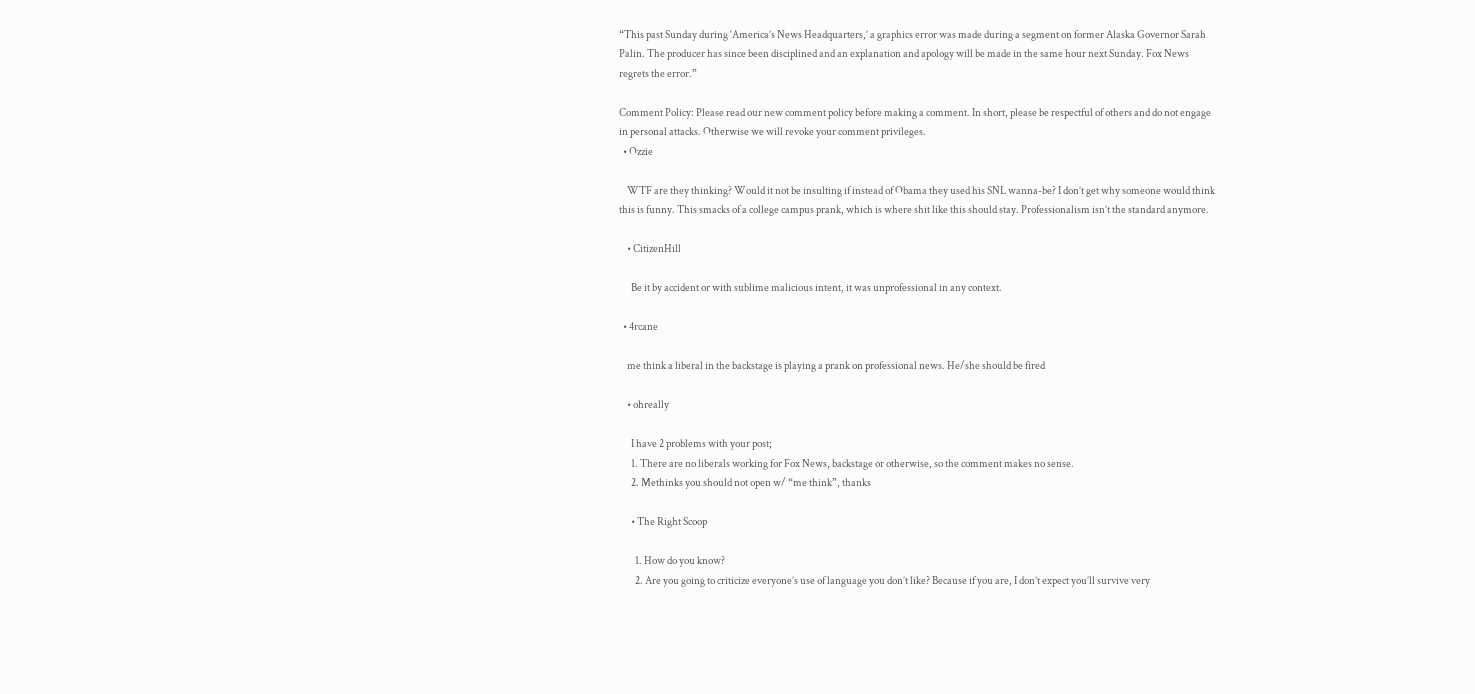“This past Sunday during ‘America’s News Headquarters,’ a graphics error was made during a segment on former Alaska Governor Sarah Palin. The producer has since been disciplined and an explanation and apology will be made in the same hour next Sunday. Fox News regrets the error.”

Comment Policy: Please read our new comment policy before making a comment. In short, please be respectful of others and do not engage in personal attacks. Otherwise we will revoke your comment privileges.
  • Ozzie

    WTF are they thinking? Would it not be insulting if instead of Obama they used his SNL wanna-be? I don’t get why someone would think this is funny. This smacks of a college campus prank, which is where shit like this should stay. Professionalism isn’t the standard anymore.

    • CitizenHill

      Be it by accident or with sublime malicious intent, it was unprofessional in any context.

  • 4rcane

    me think a liberal in the backstage is playing a prank on professional news. He/she should be fired

    • ohreally

      I have 2 problems with your post;
      1. There are no liberals working for Fox News, backstage or otherwise, so the comment makes no sense.
      2. Methinks you should not open w/ “me think”, thanks

      • The Right Scoop

        1. How do you know?
        2. Are you going to criticize everyone’s use of language you don’t like? Because if you are, I don’t expect you’ll survive very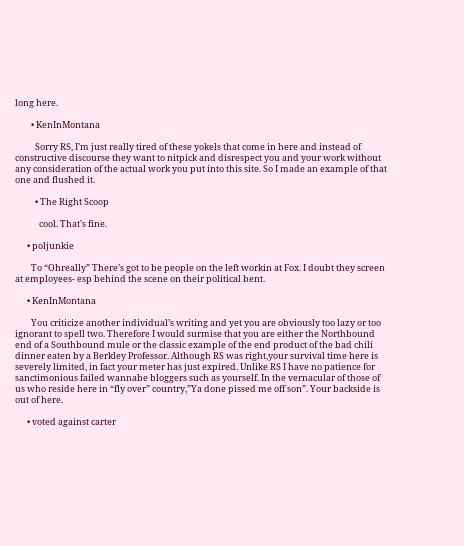long here.

        • KenInMontana

          Sorry RS, I’m just really tired of these yokels that come in here and instead of constructive discourse they want to nitpick and disrespect you and your work without any consideration of the actual work you put into this site. So I made an example of that one and flushed it.

          • The Right Scoop

            cool. That’s fine.

      • poljunkie

        To “Ohreally” There’s got to be people on the left workin at Fox. I doubt they screen at employees- esp behind the scene on their political bent.

      • KenInMontana

        You criticize another individual’s writing and yet you are obviously too lazy or too ignorant to spell two. Therefore I would surmise that you are either the Northbound end of a Southbound mule or the classic example of the end product of the bad chili dinner eaten by a Berkley Professor. Although RS was right,your survival time here is severely limited, in fact your meter has just expired. Unlike RS I have no patience for sanctimonious failed wannabe bloggers such as yourself. In the vernacular of those of us who reside here in “fly over” country,”Ya done pissed me off son”. Your backside is out of here.

      • voted against carter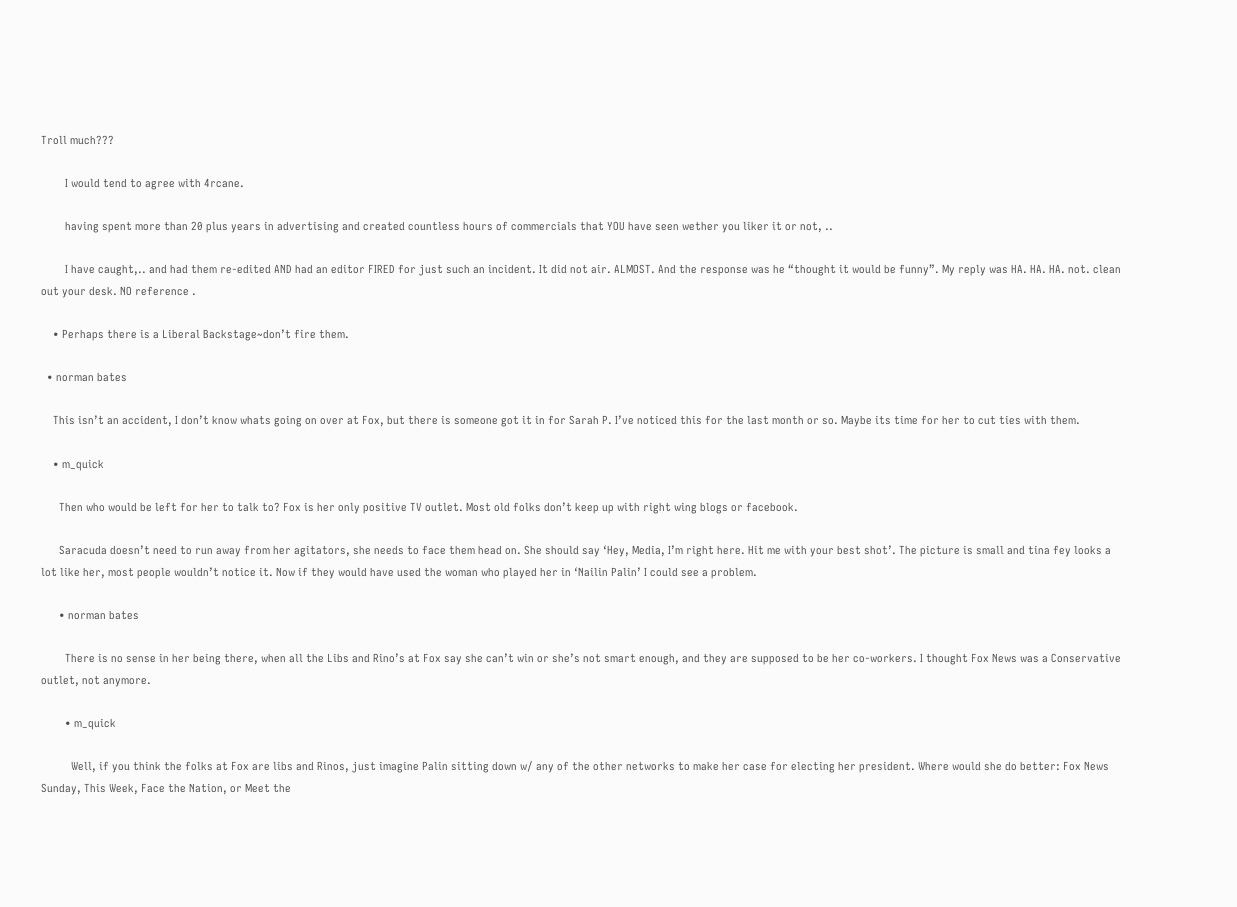Troll much???

        I would tend to agree with 4rcane.

        having spent more than 20 plus years in advertising and created countless hours of commercials that YOU have seen wether you liker it or not, ..

        I have caught,.. and had them re-edited AND had an editor FIRED for just such an incident. It did not air. ALMOST. And the response was he “thought it would be funny”. My reply was HA. HA. HA. not. clean out your desk. NO reference .

    • Perhaps there is a Liberal Backstage~don’t fire them.

  • norman bates

    This isn’t an accident, I don’t know whats going on over at Fox, but there is someone got it in for Sarah P. I’ve noticed this for the last month or so. Maybe its time for her to cut ties with them.

    • m_quick

      Then who would be left for her to talk to? Fox is her only positive TV outlet. Most old folks don’t keep up with right wing blogs or facebook.

      Saracuda doesn’t need to run away from her agitators, she needs to face them head on. She should say ‘Hey, Media, I’m right here. Hit me with your best shot’. The picture is small and tina fey looks a lot like her, most people wouldn’t notice it. Now if they would have used the woman who played her in ‘Nailin Palin’ I could see a problem.

      • norman bates

        There is no sense in her being there, when all the Libs and Rino’s at Fox say she can’t win or she’s not smart enough, and they are supposed to be her co-workers. I thought Fox News was a Conservative outlet, not anymore.

        • m_quick

          Well, if you think the folks at Fox are libs and Rinos, just imagine Palin sitting down w/ any of the other networks to make her case for electing her president. Where would she do better: Fox News Sunday, This Week, Face the Nation, or Meet the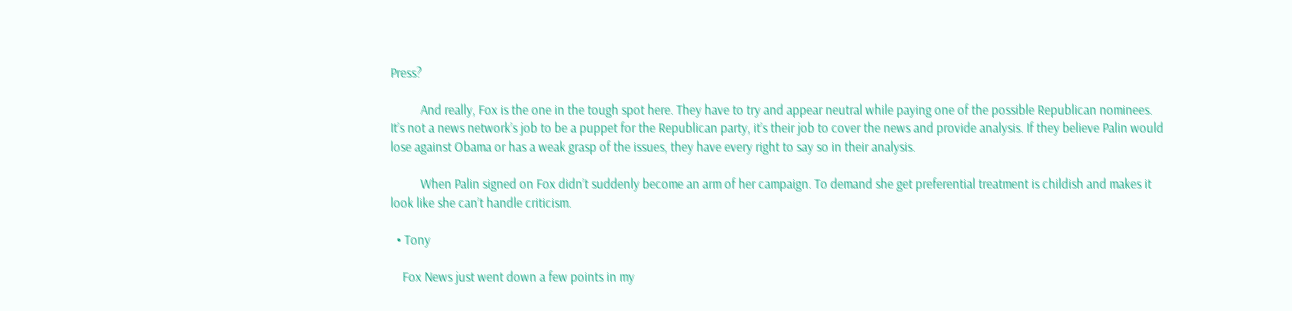Press?

          And really, Fox is the one in the tough spot here. They have to try and appear neutral while paying one of the possible Republican nominees. It’s not a news network’s job to be a puppet for the Republican party, it’s their job to cover the news and provide analysis. If they believe Palin would lose against Obama or has a weak grasp of the issues, they have every right to say so in their analysis.

          When Palin signed on Fox didn’t suddenly become an arm of her campaign. To demand she get preferential treatment is childish and makes it look like she can’t handle criticism.

  • Tony

    Fox News just went down a few points in my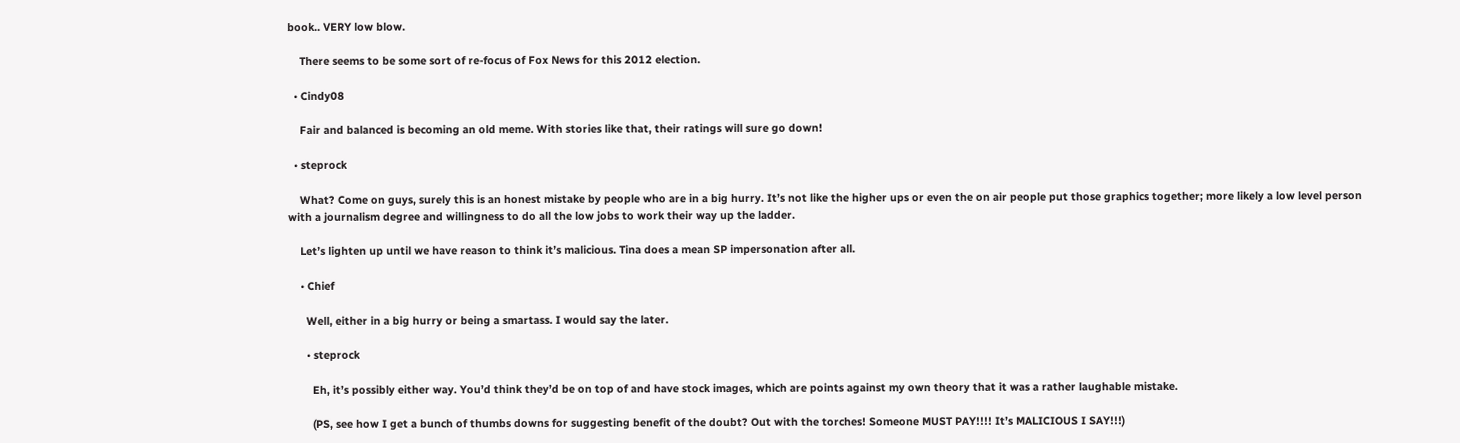book.. VERY low blow.

    There seems to be some sort of re-focus of Fox News for this 2012 election.

  • Cindy08

    Fair and balanced is becoming an old meme. With stories like that, their ratings will sure go down!

  • steprock

    What? Come on guys, surely this is an honest mistake by people who are in a big hurry. It’s not like the higher ups or even the on air people put those graphics together; more likely a low level person with a journalism degree and willingness to do all the low jobs to work their way up the ladder.

    Let’s lighten up until we have reason to think it’s malicious. Tina does a mean SP impersonation after all.

    • Chief

      Well, either in a big hurry or being a smartass. I would say the later.

      • steprock

        Eh, it’s possibly either way. You’d think they’d be on top of and have stock images, which are points against my own theory that it was a rather laughable mistake.

        (PS, see how I get a bunch of thumbs downs for suggesting benefit of the doubt? Out with the torches! Someone MUST PAY!!!! It’s MALICIOUS I SAY!!!)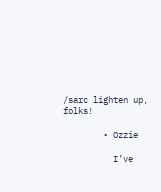/sarc lighten up, folks!

        • Ozzie

          I’ve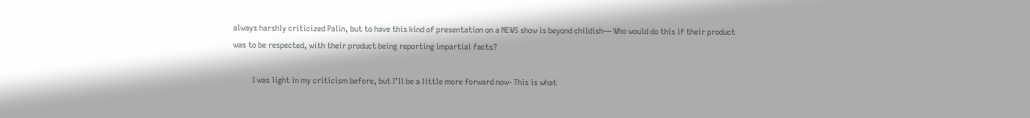always harshly criticized Palin, but to have this kind of presentation on a NEWS show is beyond childish— Who would do this if their product was to be respected, with their product being reporting impartial facts?

          I was light in my criticism before, but I’ll be a little more forward now- This is what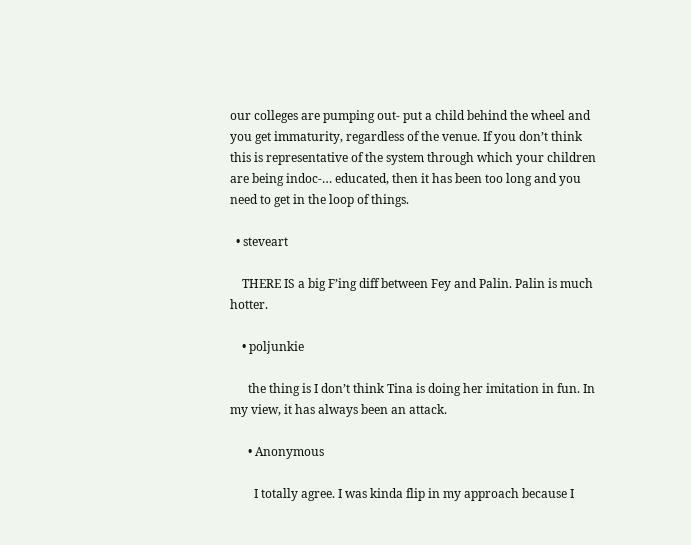our colleges are pumping out- put a child behind the wheel and you get immaturity, regardless of the venue. If you don’t think this is representative of the system through which your children are being indoc-… educated, then it has been too long and you need to get in the loop of things.

  • steveart

    THERE IS a big F’ing diff between Fey and Palin. Palin is much hotter.

    • poljunkie

      the thing is I don’t think Tina is doing her imitation in fun. In my view, it has always been an attack.

      • Anonymous

        I totally agree. I was kinda flip in my approach because I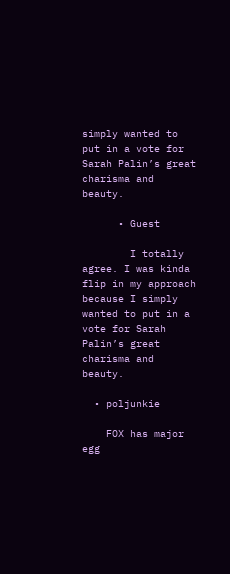simply wanted to put in a vote for Sarah Palin’s great charisma and beauty.

      • Guest

        I totally agree. I was kinda flip in my approach because I simply wanted to put in a vote for Sarah Palin’s great charisma and beauty.

  • poljunkie

    FOX has major egg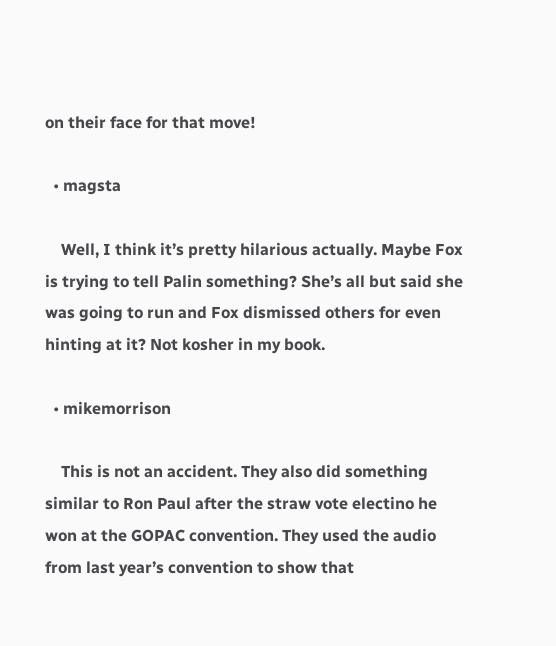on their face for that move!

  • magsta

    Well, I think it’s pretty hilarious actually. Maybe Fox is trying to tell Palin something? She’s all but said she was going to run and Fox dismissed others for even hinting at it? Not kosher in my book.

  • mikemorrison

    This is not an accident. They also did something similar to Ron Paul after the straw vote electino he won at the GOPAC convention. They used the audio from last year’s convention to show that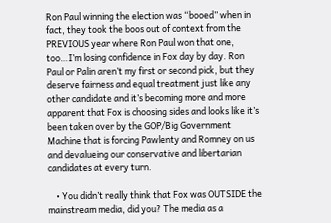Ron Paul winning the election was “booed” when in fact, they took the boos out of context from the PREVIOUS year where Ron Paul won that one, too…I’m losing confidence in Fox day by day. Ron Paul or Palin aren’t my first or second pick, but they deserve fairness and equal treatment just like any other candidate and it’s becoming more and more apparent that Fox is choosing sides and looks like it’s been taken over by the GOP/Big Government Machine that is forcing Pawlenty and Romney on us and devalueing our conservative and libertarian candidates at every turn.

    • You didn’t really think that Fox was OUTSIDE the mainstream media, did you? The media as a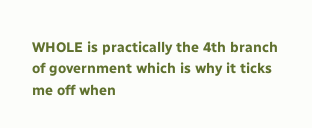WHOLE is practically the 4th branch of government which is why it ticks me off when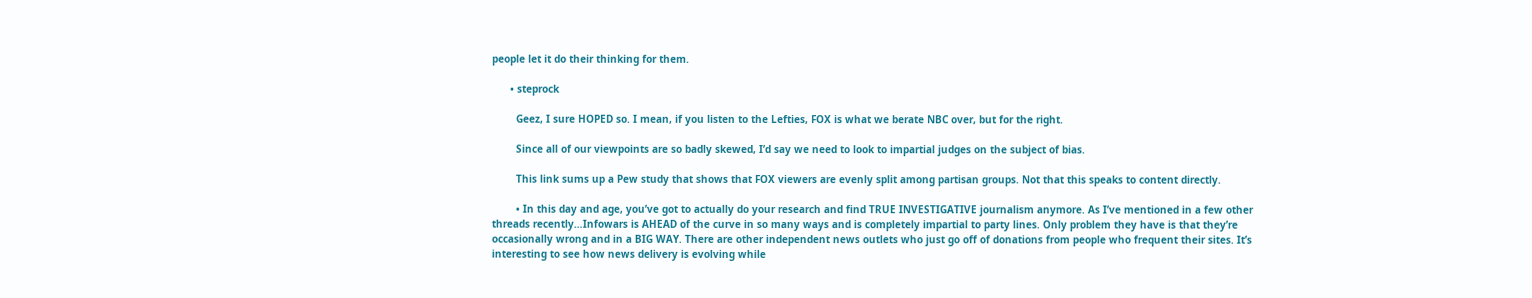people let it do their thinking for them.

      • steprock

        Geez, I sure HOPED so. I mean, if you listen to the Lefties, FOX is what we berate NBC over, but for the right.

        Since all of our viewpoints are so badly skewed, I’d say we need to look to impartial judges on the subject of bias.

        This link sums up a Pew study that shows that FOX viewers are evenly split among partisan groups. Not that this speaks to content directly.

        • In this day and age, you’ve got to actually do your research and find TRUE INVESTIGATIVE journalism anymore. As I’ve mentioned in a few other threads recently…Infowars is AHEAD of the curve in so many ways and is completely impartial to party lines. Only problem they have is that they’re occasionally wrong and in a BIG WAY. There are other independent news outlets who just go off of donations from people who frequent their sites. It’s interesting to see how news delivery is evolving while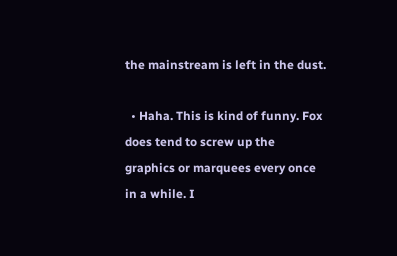the mainstream is left in the dust.

  • Haha. This is kind of funny. Fox does tend to screw up the graphics or marquees every once in a while. I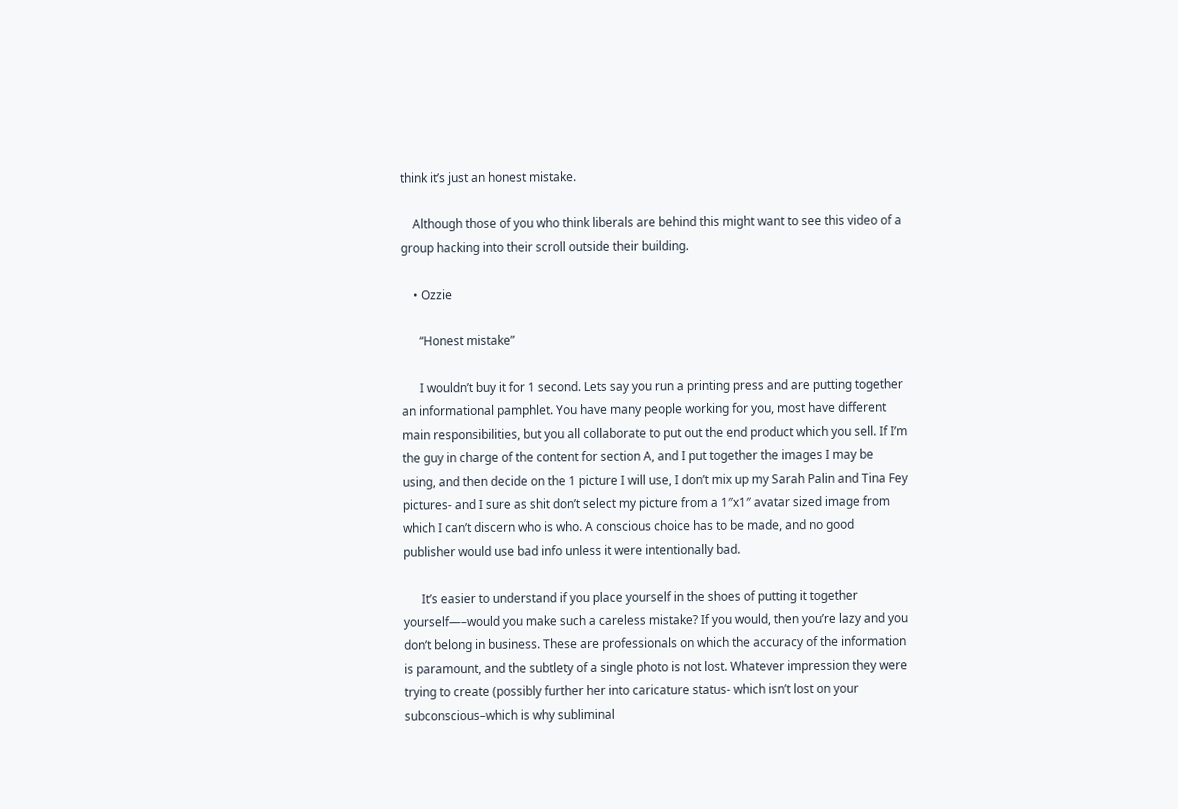think it’s just an honest mistake.

    Although those of you who think liberals are behind this might want to see this video of a group hacking into their scroll outside their building.

    • Ozzie

      “Honest mistake”

      I wouldn’t buy it for 1 second. Lets say you run a printing press and are putting together an informational pamphlet. You have many people working for you, most have different main responsibilities, but you all collaborate to put out the end product which you sell. If I’m the guy in charge of the content for section A, and I put together the images I may be using, and then decide on the 1 picture I will use, I don’t mix up my Sarah Palin and Tina Fey pictures- and I sure as shit don’t select my picture from a 1″x1″ avatar sized image from which I can’t discern who is who. A conscious choice has to be made, and no good publisher would use bad info unless it were intentionally bad.

      It’s easier to understand if you place yourself in the shoes of putting it together yourself—–would you make such a careless mistake? If you would, then you’re lazy and you don’t belong in business. These are professionals on which the accuracy of the information is paramount, and the subtlety of a single photo is not lost. Whatever impression they were trying to create (possibly further her into caricature status- which isn’t lost on your subconscious–which is why subliminal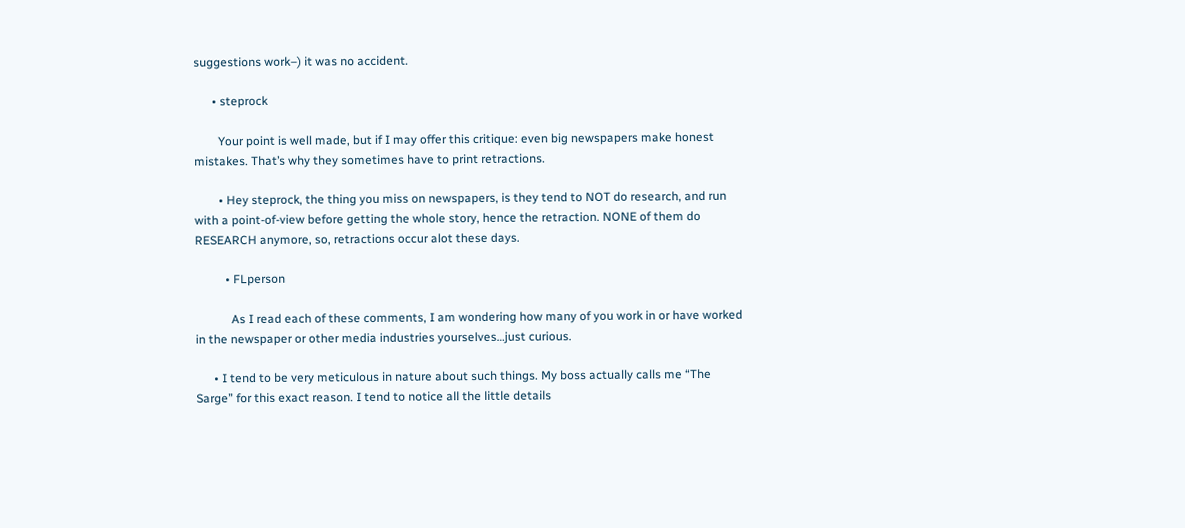suggestions work–) it was no accident.

      • steprock

        Your point is well made, but if I may offer this critique: even big newspapers make honest mistakes. That’s why they sometimes have to print retractions.

        • Hey steprock, the thing you miss on newspapers, is they tend to NOT do research, and run with a point-of-view before getting the whole story, hence the retraction. NONE of them do RESEARCH anymore, so, retractions occur alot these days.

          • FLperson

            As I read each of these comments, I am wondering how many of you work in or have worked in the newspaper or other media industries yourselves…just curious.

      • I tend to be very meticulous in nature about such things. My boss actually calls me “The Sarge” for this exact reason. I tend to notice all the little details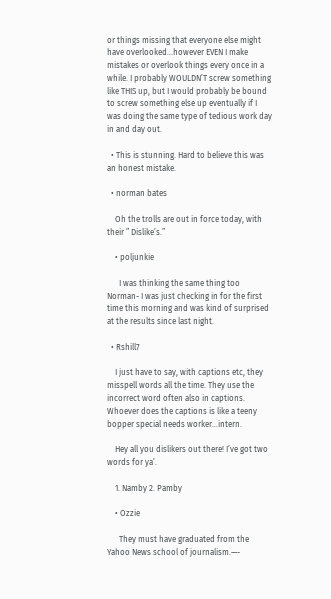or things missing that everyone else might have overlooked…however EVEN I make mistakes or overlook things every once in a while. I probably WOULDN’T screw something like THIS up, but I would probably be bound to screw something else up eventually if I was doing the same type of tedious work day in and day out.

  • This is stunning. Hard to believe this was an honest mistake.

  • norman bates

    Oh the trolls are out in force today, with their ” Dislike’s.”

    • poljunkie

      I was thinking the same thing too Norman- I was just checking in for the first time this morning and was kind of surprised at the results since last night.

  • Rshill7

    I just have to say, with captions etc, they misspell words all the time. They use the incorrect word often also in captions. Whoever does the captions is like a teeny bopper special needs worker…intern.

    Hey all you dislikers out there! I’ve got two words for ya’.

    1. Namby 2. Pamby

    • Ozzie

      They must have graduated from the Yahoo News school of journalism.—-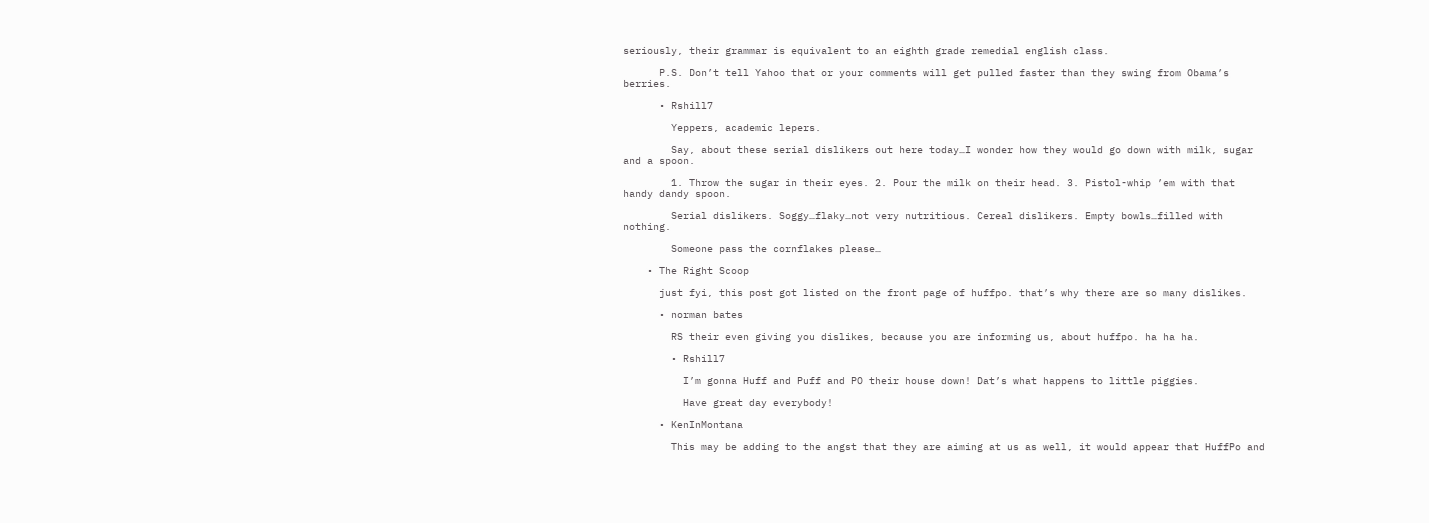seriously, their grammar is equivalent to an eighth grade remedial english class.

      P.S. Don’t tell Yahoo that or your comments will get pulled faster than they swing from Obama’s berries.

      • Rshill7

        Yeppers, academic lepers.

        Say, about these serial dislikers out here today…I wonder how they would go down with milk, sugar and a spoon.

        1. Throw the sugar in their eyes. 2. Pour the milk on their head. 3. Pistol-whip ’em with that handy dandy spoon.

        Serial dislikers. Soggy…flaky…not very nutritious. Cereal dislikers. Empty bowls…filled with nothing.

        Someone pass the cornflakes please…

    • The Right Scoop

      just fyi, this post got listed on the front page of huffpo. that’s why there are so many dislikes.

      • norman bates

        RS their even giving you dislikes, because you are informing us, about huffpo. ha ha ha.

        • Rshill7

          I’m gonna Huff and Puff and PO their house down! Dat’s what happens to little piggies.

          Have great day everybody!

      • KenInMontana

        This may be adding to the angst that they are aiming at us as well, it would appear that HuffPo and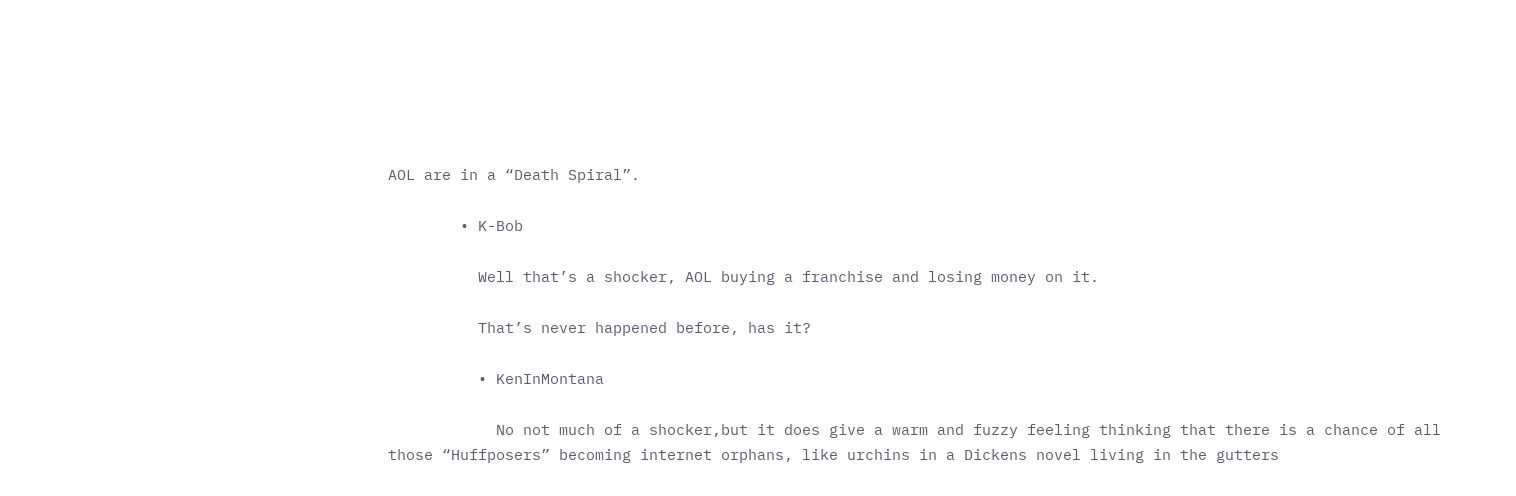AOL are in a “Death Spiral”.

        • K-Bob

          Well that’s a shocker, AOL buying a franchise and losing money on it.

          That’s never happened before, has it?

          • KenInMontana

            No not much of a shocker,but it does give a warm and fuzzy feeling thinking that there is a chance of all those “Huffposers” becoming internet orphans, like urchins in a Dickens novel living in the gutters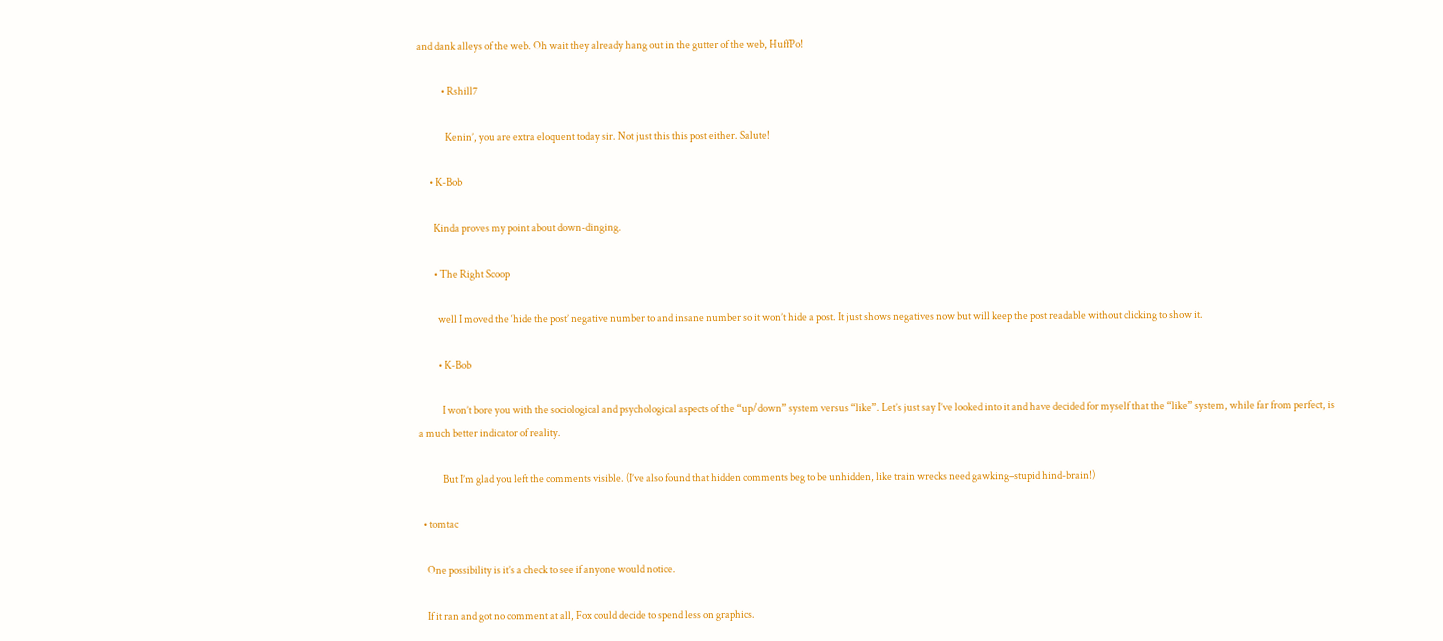and dank alleys of the web. Oh wait they already hang out in the gutter of the web, HuffPo!

            • Rshill7

              Kenin’, you are extra eloquent today sir. Not just this this post either. Salute!

      • K-Bob

        Kinda proves my point about down-dinging.

        • The Right Scoop

          well I moved the ‘hide the post’ negative number to and insane number so it won’t hide a post. It just shows negatives now but will keep the post readable without clicking to show it.

          • K-Bob

            I won’t bore you with the sociological and psychological aspects of the “up/down” system versus “like”. Let’s just say I’ve looked into it and have decided for myself that the “like” system, while far from perfect, is a much better indicator of reality.

            But I’m glad you left the comments visible. (I’ve also found that hidden comments beg to be unhidden, like train wrecks need gawking–stupid hind-brain!)

  • tomtac

    One possibility is it’s a check to see if anyone would notice.

    If it ran and got no comment at all, Fox could decide to spend less on graphics.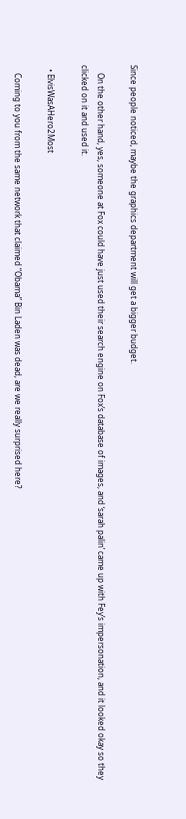Since people noticed, maybe the graphics department will get a bigger budget.

    On the other hand, yes, someone at Fox could have just used their search engine on Fox’s database of images, and ‘sarah palin’ came up with Fey’s impersonation, and it looked okay so they clicked on it and used it.

  • ElvisWasAHero2Most

    Coming to you from the same network that claimed “Obama” Bin Laden was dead, are we really surprised here?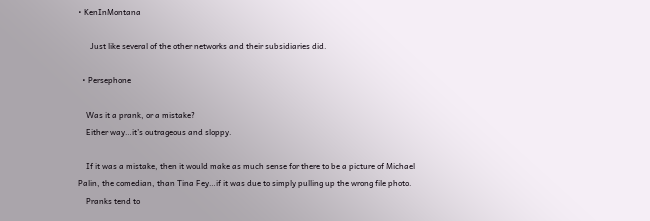• KenInMontana

      Just like several of the other networks and their subsidiaries did.

  • Persephone

    Was it a prank, or a mistake?
    Either way…it’s outrageous and sloppy.

    If it was a mistake, then it would make as much sense for there to be a picture of Michael Palin, the comedian, than Tina Fey…if it was due to simply pulling up the wrong file photo.
    Pranks tend to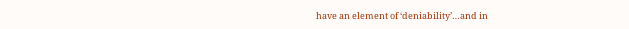have an element of ‘deniability’…and in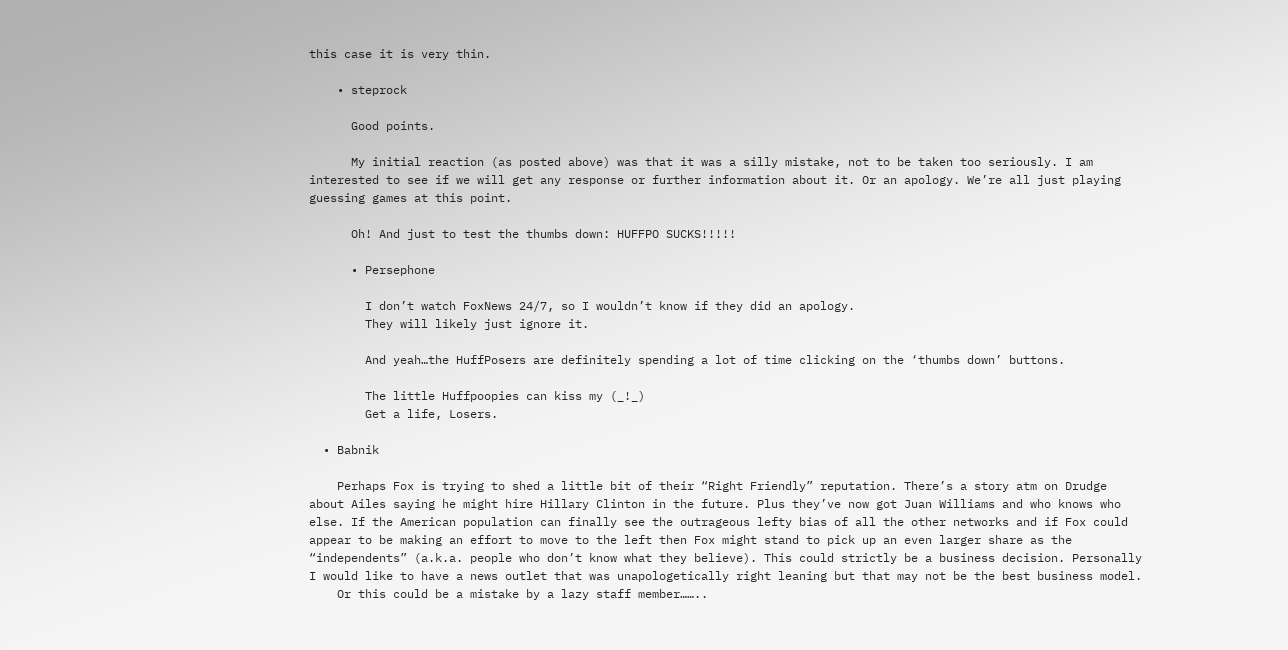this case it is very thin.

    • steprock

      Good points.

      My initial reaction (as posted above) was that it was a silly mistake, not to be taken too seriously. I am interested to see if we will get any response or further information about it. Or an apology. We’re all just playing guessing games at this point.

      Oh! And just to test the thumbs down: HUFFPO SUCKS!!!!!

      • Persephone

        I don’t watch FoxNews 24/7, so I wouldn’t know if they did an apology.
        They will likely just ignore it.

        And yeah…the HuffPosers are definitely spending a lot of time clicking on the ‘thumbs down’ buttons.

        The little Huffpoopies can kiss my (_!_)
        Get a life, Losers.

  • Babnik

    Perhaps Fox is trying to shed a little bit of their “Right Friendly” reputation. There’s a story atm on Drudge about Ailes saying he might hire Hillary Clinton in the future. Plus they’ve now got Juan Williams and who knows who else. If the American population can finally see the outrageous lefty bias of all the other networks and if Fox could appear to be making an effort to move to the left then Fox might stand to pick up an even larger share as the “independents” (a.k.a. people who don’t know what they believe). This could strictly be a business decision. Personally I would like to have a news outlet that was unapologetically right leaning but that may not be the best business model.
    Or this could be a mistake by a lazy staff member……..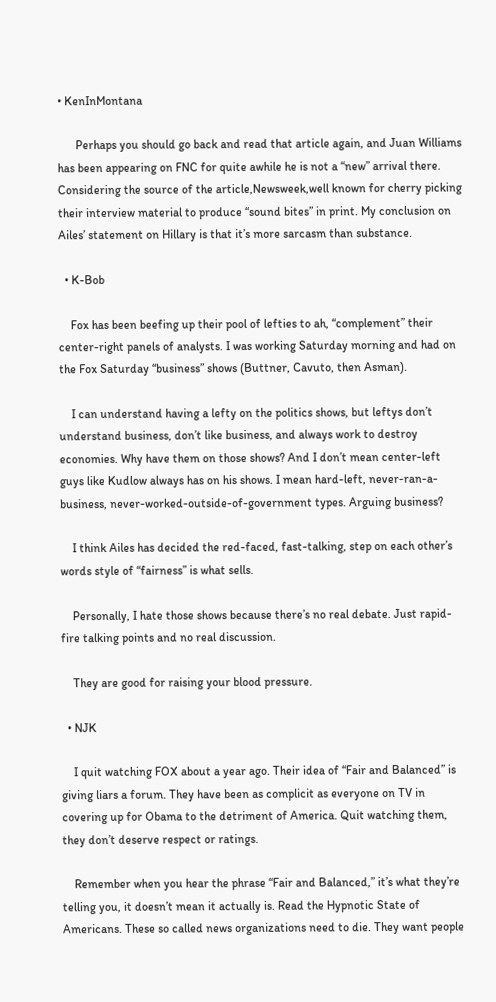• KenInMontana

      Perhaps you should go back and read that article again, and Juan Williams has been appearing on FNC for quite awhile he is not a “new” arrival there. Considering the source of the article,Newsweek,well known for cherry picking their interview material to produce “sound bites” in print. My conclusion on Ailes’ statement on Hillary is that it’s more sarcasm than substance.

  • K-Bob

    Fox has been beefing up their pool of lefties to ah, “complement” their center-right panels of analysts. I was working Saturday morning and had on the Fox Saturday “business” shows (Buttner, Cavuto, then Asman).

    I can understand having a lefty on the politics shows, but leftys don’t understand business, don’t like business, and always work to destroy economies. Why have them on those shows? And I don’t mean center-left guys like Kudlow always has on his shows. I mean hard-left, never-ran-a-business, never-worked-outside-of-government types. Arguing business?

    I think Ailes has decided the red-faced, fast-talking, step on each other’s words style of “fairness” is what sells.

    Personally, I hate those shows because there’s no real debate. Just rapid-fire talking points and no real discussion.

    They are good for raising your blood pressure.

  • NJK

    I quit watching FOX about a year ago. Their idea of “Fair and Balanced” is giving liars a forum. They have been as complicit as everyone on TV in covering up for Obama to the detriment of America. Quit watching them, they don’t deserve respect or ratings.

    Remember when you hear the phrase “Fair and Balanced,” it’s what they’re telling you, it doesn’t mean it actually is. Read the Hypnotic State of Americans. These so called news organizations need to die. They want people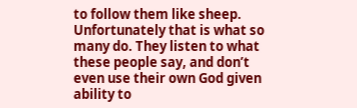to follow them like sheep. Unfortunately that is what so many do. They listen to what these people say, and don’t even use their own God given ability to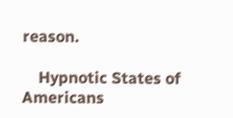reason.

    Hypnotic States of Americans